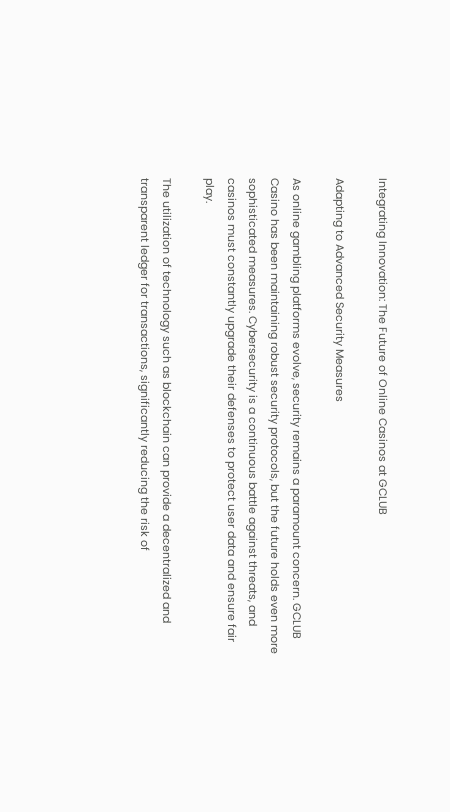Integrating Innovation: The Future of Online Casinos at GCLUB

Adapting to Advanced Security Measures

As online gambling platforms evolve, security remains a paramount concern. GCLUB Casino has been maintaining robust security protocols, but the future holds even more sophisticated measures. Cybersecurity is a continuous battle against threats, and casinos must constantly upgrade their defenses to protect user data and ensure fair play.

The utilization of technology such as blockchain can provide a decentralized and transparent ledger for transactions, significantly reducing the risk of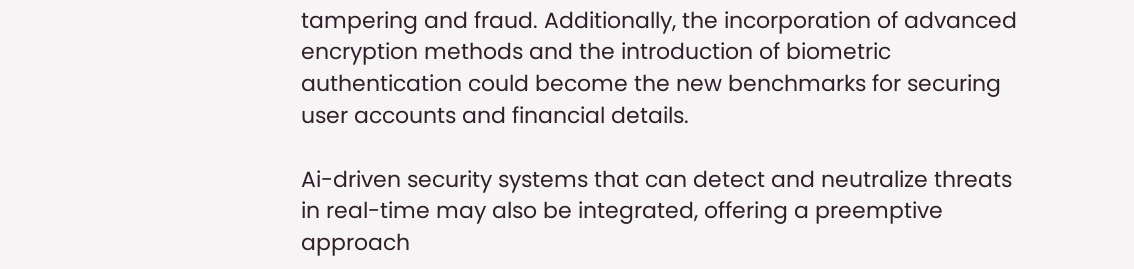tampering and fraud. Additionally, the incorporation of advanced encryption methods and the introduction of biometric authentication could become the new benchmarks for securing user accounts and financial details.

Ai-driven security systems that can detect and neutralize threats in real-time may also be integrated, offering a preemptive approach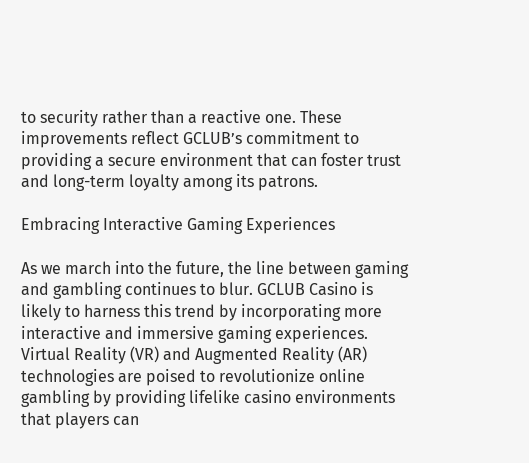to security rather than a reactive one. These improvements reflect GCLUB’s commitment to providing a secure environment that can foster trust and long-term loyalty among its patrons.

Embracing Interactive Gaming Experiences

As we march into the future, the line between gaming and gambling continues to blur. GCLUB Casino is likely to harness this trend by incorporating more interactive and immersive gaming experiences. Virtual Reality (VR) and Augmented Reality (AR) technologies are poised to revolutionize online gambling by providing lifelike casino environments that players can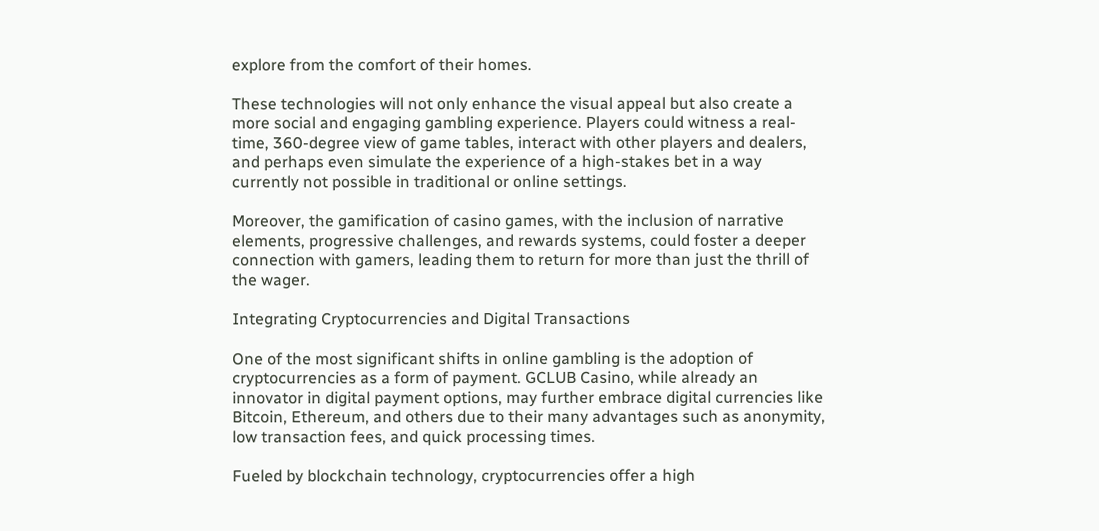explore from the comfort of their homes.

These technologies will not only enhance the visual appeal but also create a more social and engaging gambling experience. Players could witness a real-time, 360-degree view of game tables, interact with other players and dealers, and perhaps even simulate the experience of a high-stakes bet in a way currently not possible in traditional or online settings.

Moreover, the gamification of casino games, with the inclusion of narrative elements, progressive challenges, and rewards systems, could foster a deeper connection with gamers, leading them to return for more than just the thrill of the wager.

Integrating Cryptocurrencies and Digital Transactions

One of the most significant shifts in online gambling is the adoption of cryptocurrencies as a form of payment. GCLUB Casino, while already an innovator in digital payment options, may further embrace digital currencies like Bitcoin, Ethereum, and others due to their many advantages such as anonymity, low transaction fees, and quick processing times.

Fueled by blockchain technology, cryptocurrencies offer a high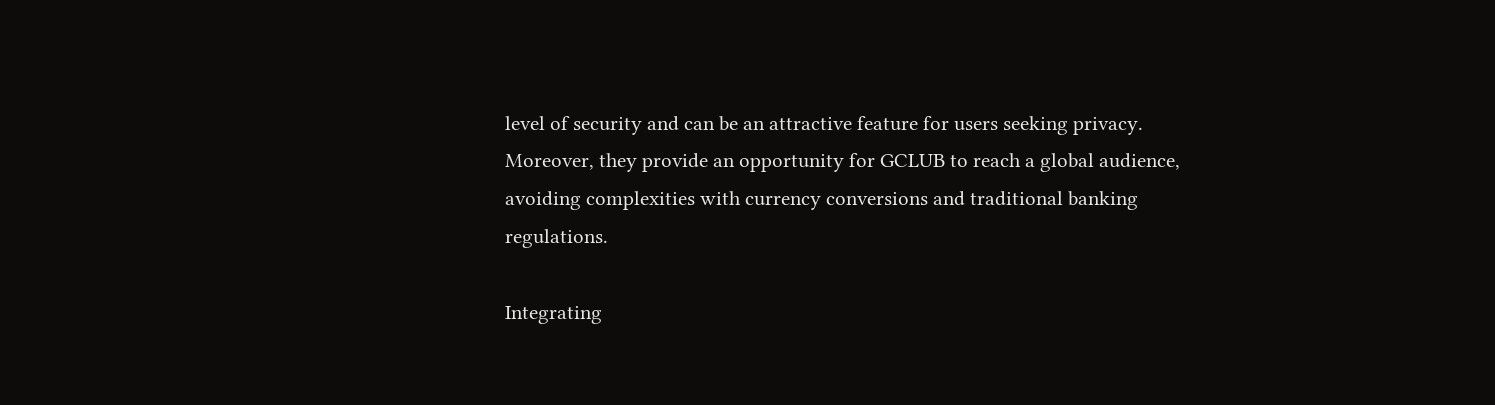level of security and can be an attractive feature for users seeking privacy. Moreover, they provide an opportunity for GCLUB to reach a global audience, avoiding complexities with currency conversions and traditional banking regulations.

Integrating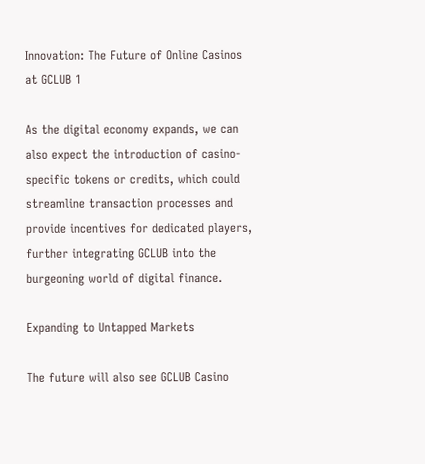Innovation: The Future of Online Casinos at GCLUB 1

As the digital economy expands, we can also expect the introduction of casino-specific tokens or credits, which could streamline transaction processes and provide incentives for dedicated players, further integrating GCLUB into the burgeoning world of digital finance.

Expanding to Untapped Markets

The future will also see GCLUB Casino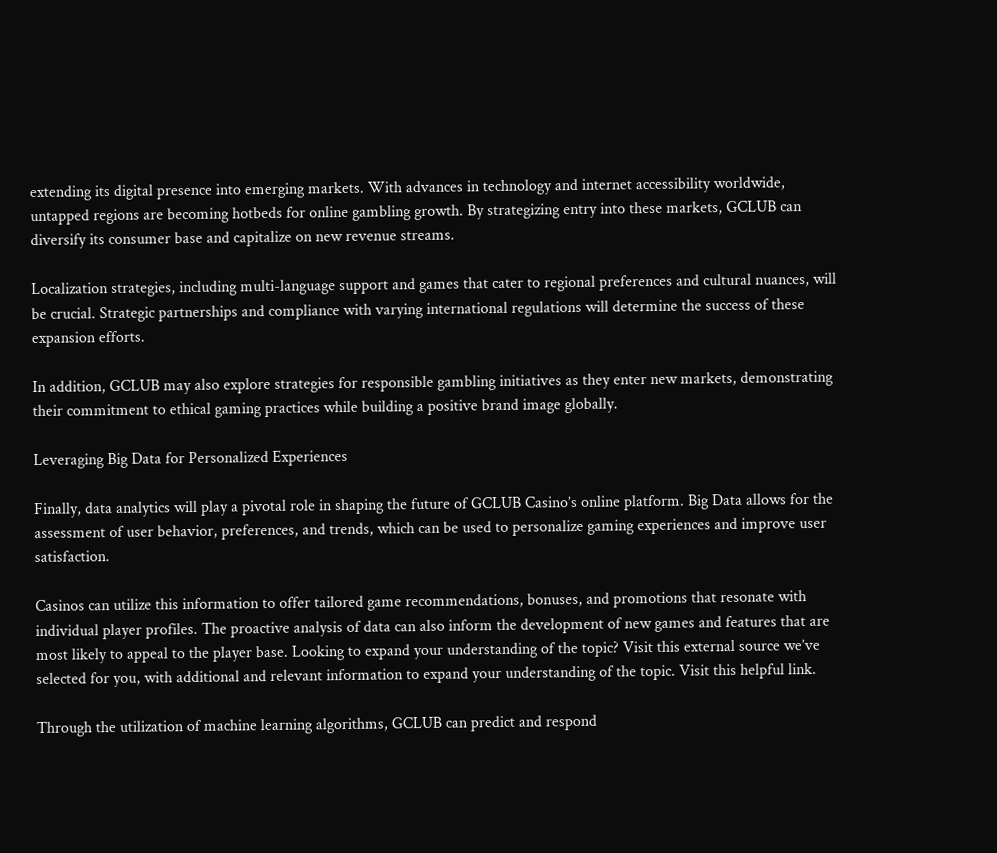extending its digital presence into emerging markets. With advances in technology and internet accessibility worldwide, untapped regions are becoming hotbeds for online gambling growth. By strategizing entry into these markets, GCLUB can diversify its consumer base and capitalize on new revenue streams.

Localization strategies, including multi-language support and games that cater to regional preferences and cultural nuances, will be crucial. Strategic partnerships and compliance with varying international regulations will determine the success of these expansion efforts.

In addition, GCLUB may also explore strategies for responsible gambling initiatives as they enter new markets, demonstrating their commitment to ethical gaming practices while building a positive brand image globally.

Leveraging Big Data for Personalized Experiences

Finally, data analytics will play a pivotal role in shaping the future of GCLUB Casino’s online platform. Big Data allows for the assessment of user behavior, preferences, and trends, which can be used to personalize gaming experiences and improve user satisfaction.

Casinos can utilize this information to offer tailored game recommendations, bonuses, and promotions that resonate with individual player profiles. The proactive analysis of data can also inform the development of new games and features that are most likely to appeal to the player base. Looking to expand your understanding of the topic? Visit this external source we’ve selected for you, with additional and relevant information to expand your understanding of the topic. Visit this helpful link.

Through the utilization of machine learning algorithms, GCLUB can predict and respond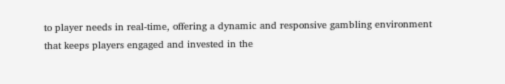to player needs in real-time, offering a dynamic and responsive gambling environment that keeps players engaged and invested in the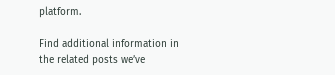platform.

Find additional information in the related posts we’ve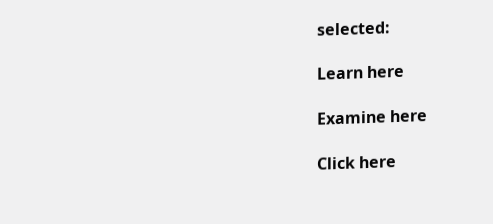selected:

Learn here

Examine here

Click here